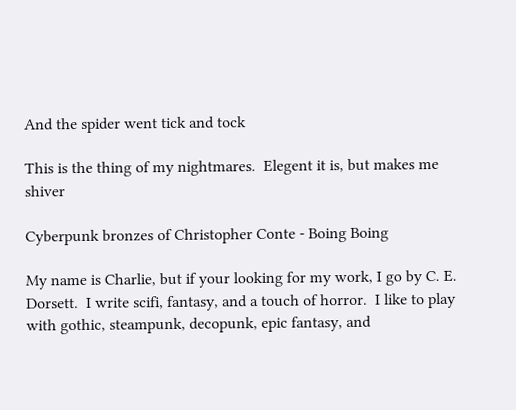And the spider went tick and tock

This is the thing of my nightmares.  Elegent it is, but makes me shiver

Cyberpunk bronzes of Christopher Conte - Boing Boing

My name is Charlie, but if your looking for my work, I go by C. E. Dorsett.  I write scifi, fantasy, and a touch of horror.  I like to play with gothic, steampunk, decopunk, epic fantasy, and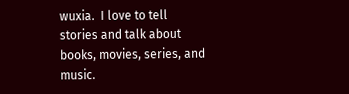wuxia.  I love to tell stories and talk about books, movies, series, and music.